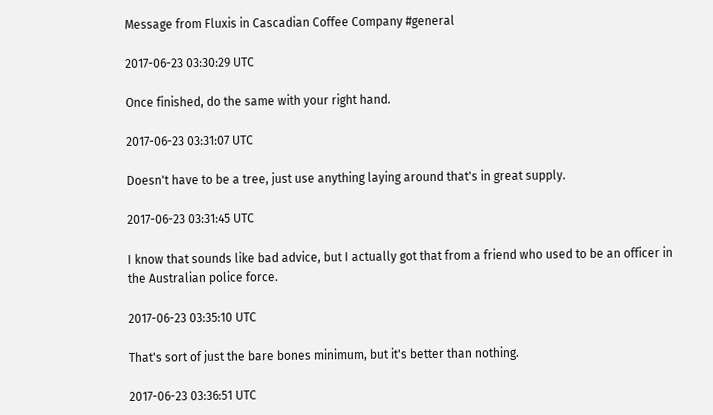Message from Fluxis in Cascadian Coffee Company #general

2017-06-23 03:30:29 UTC

Once finished, do the same with your right hand.

2017-06-23 03:31:07 UTC

Doesn't have to be a tree, just use anything laying around that's in great supply.

2017-06-23 03:31:45 UTC

I know that sounds like bad advice, but I actually got that from a friend who used to be an officer in the Australian police force.

2017-06-23 03:35:10 UTC

That's sort of just the bare bones minimum, but it's better than nothing.

2017-06-23 03:36:51 UTC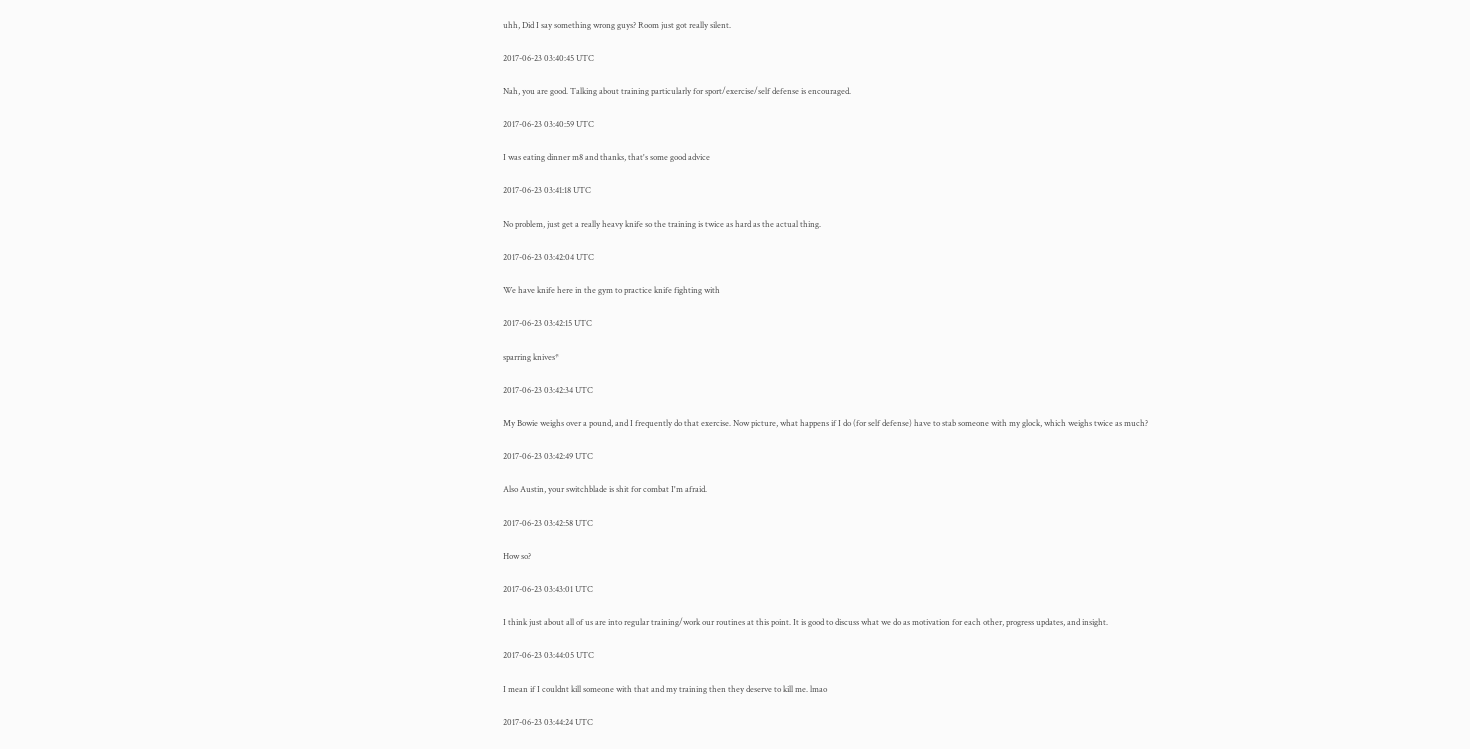uhh, Did I say something wrong guys? Room just got really silent.

2017-06-23 03:40:45 UTC

Nah, you are good. Talking about training particularly for sport/exercise/self defense is encouraged.

2017-06-23 03:40:59 UTC

I was eating dinner m8 and thanks, that's some good advice

2017-06-23 03:41:18 UTC

No problem, just get a really heavy knife so the training is twice as hard as the actual thing.

2017-06-23 03:42:04 UTC

We have knife here in the gym to practice knife fighting with

2017-06-23 03:42:15 UTC

sparring knives*

2017-06-23 03:42:34 UTC

My Bowie weighs over a pound, and I frequently do that exercise. Now picture, what happens if I do (for self defense) have to stab someone with my glock, which weighs twice as much?

2017-06-23 03:42:49 UTC

Also Austin, your switchblade is shit for combat I'm afraid.

2017-06-23 03:42:58 UTC

How so?

2017-06-23 03:43:01 UTC

I think just about all of us are into regular training/work our routines at this point. It is good to discuss what we do as motivation for each other, progress updates, and insight.

2017-06-23 03:44:05 UTC

I mean if I couldnt kill someone with that and my training then they deserve to kill me. lmao

2017-06-23 03:44:24 UTC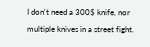I don't need a 300$ knife, nor multiple knives in a street fight.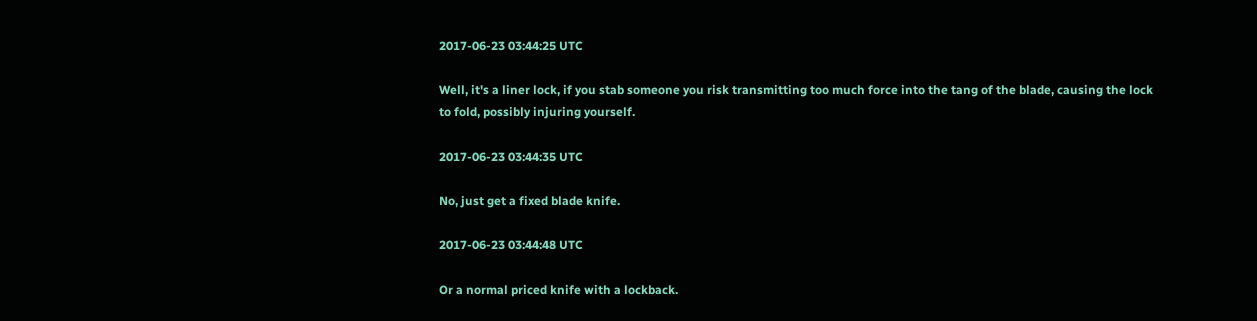2017-06-23 03:44:25 UTC

Well, it's a liner lock, if you stab someone you risk transmitting too much force into the tang of the blade, causing the lock to fold, possibly injuring yourself.

2017-06-23 03:44:35 UTC

No, just get a fixed blade knife.

2017-06-23 03:44:48 UTC

Or a normal priced knife with a lockback.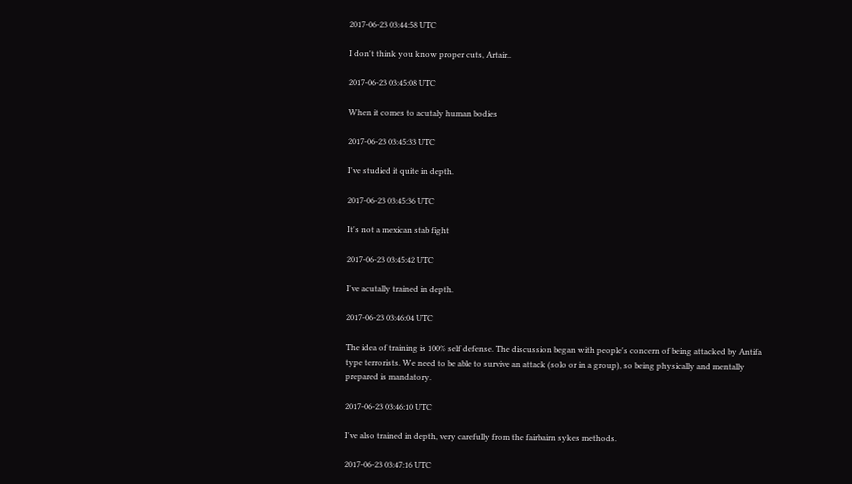2017-06-23 03:44:58 UTC

I don't think you know proper cuts, Artair..

2017-06-23 03:45:08 UTC

When it comes to acutaly human bodies

2017-06-23 03:45:33 UTC

I've studied it quite in depth.

2017-06-23 03:45:36 UTC

It's not a mexican stab fight

2017-06-23 03:45:42 UTC

I've acutally trained in depth.

2017-06-23 03:46:04 UTC

The idea of training is 100% self defense. The discussion began with people's concern of being attacked by Antifa type terrorists. We need to be able to survive an attack (solo or in a group), so being physically and mentally prepared is mandatory.

2017-06-23 03:46:10 UTC

I've also trained in depth, very carefully from the fairbairn sykes methods.

2017-06-23 03:47:16 UTC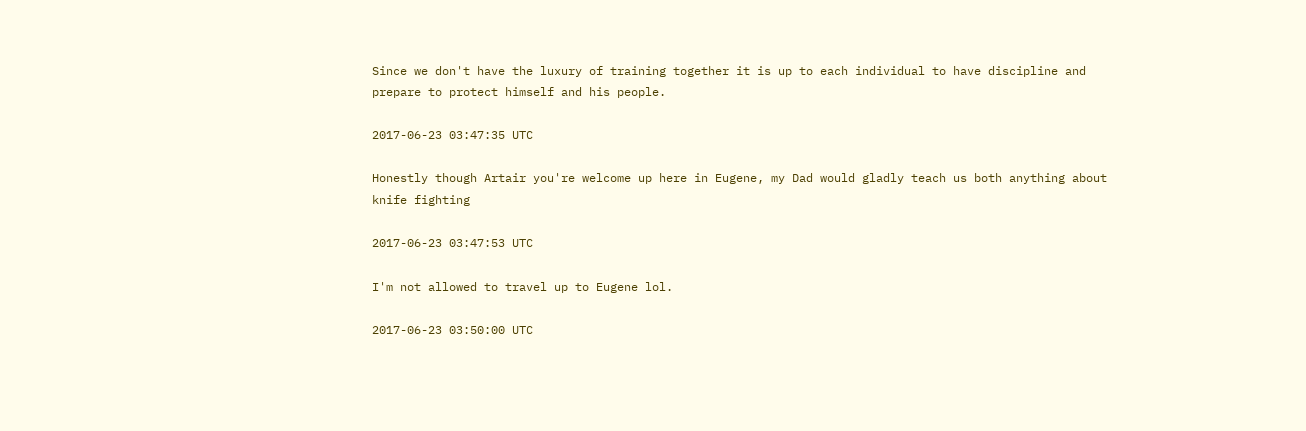Since we don't have the luxury of training together it is up to each individual to have discipline and prepare to protect himself and his people.

2017-06-23 03:47:35 UTC

Honestly though Artair you're welcome up here in Eugene, my Dad would gladly teach us both anything about knife fighting

2017-06-23 03:47:53 UTC

I'm not allowed to travel up to Eugene lol.

2017-06-23 03:50:00 UTC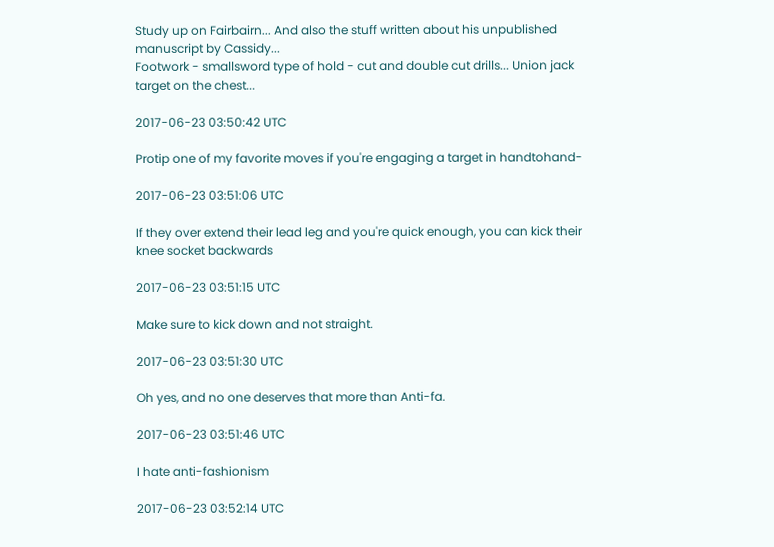Study up on Fairbairn... And also the stuff written about his unpublished manuscript by Cassidy...
Footwork - smallsword type of hold - cut and double cut drills... Union jack target on the chest...

2017-06-23 03:50:42 UTC

Protip one of my favorite moves if you're engaging a target in handtohand-

2017-06-23 03:51:06 UTC

If they over extend their lead leg and you're quick enough, you can kick their knee socket backwards

2017-06-23 03:51:15 UTC

Make sure to kick down and not straight.

2017-06-23 03:51:30 UTC

Oh yes, and no one deserves that more than Anti-fa.

2017-06-23 03:51:46 UTC

I hate anti-fashionism

2017-06-23 03:52:14 UTC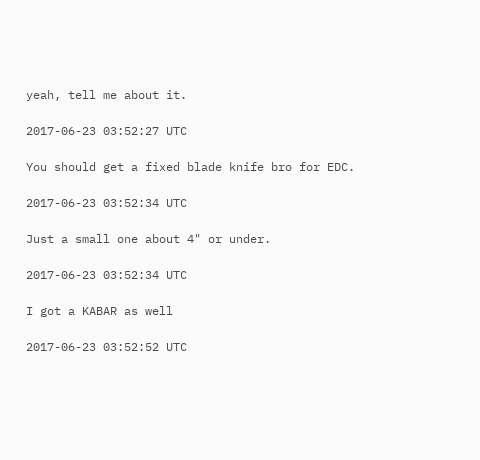yeah, tell me about it.

2017-06-23 03:52:27 UTC

You should get a fixed blade knife bro for EDC.

2017-06-23 03:52:34 UTC

Just a small one about 4" or under.

2017-06-23 03:52:34 UTC

I got a KABAR as well

2017-06-23 03:52:52 UTC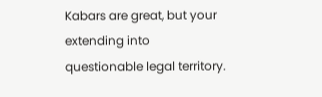Kabars are great, but your extending into questionable legal territory.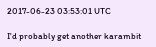2017-06-23 03:53:01 UTC

I'd probably get another karambit